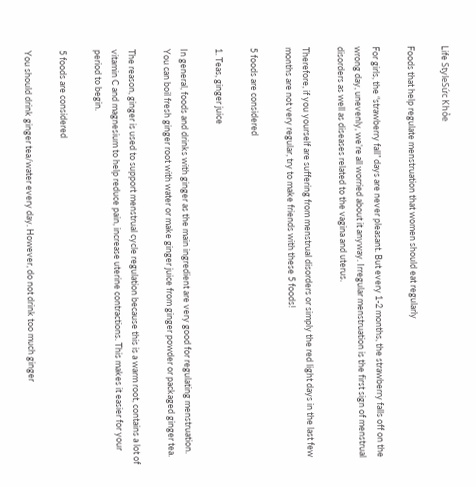Life StyleSức Khỏe

Foods that help regulate menstruation that women should eat regularly

For girls, the “strawberry fall” days are never pleasant. But every 1-2 months, the strawberry falls off on the wrong day, unevenly, we’re all worried about it anyway. Irregular menstruation is the first sign of menstrual disorders as well as diseases related to the vagina and uterus.

Therefore, if you yourself are suffering from menstrual disorders or simply the red light days in the last few months are not very regular, try to make friends with these 5 foods!

5 foods are considered

1. Teas, ginger juice

In general, foods and drinks with ginger as the main ingredient are very good for regulating menstruation. You can boil fresh ginger root with water or make ginger juice from ginger powder or packaged ginger tea.

The reason, ginger is used to support menstrual cycle regulation because this is a warm root, contains a lot of vitamin C and magnesium to help reduce pain, increase uterine contractions. This makes it easier for your period to begin.

5 foods are considered

You should drink ginger tea/water every day. However, do not drink too much ginger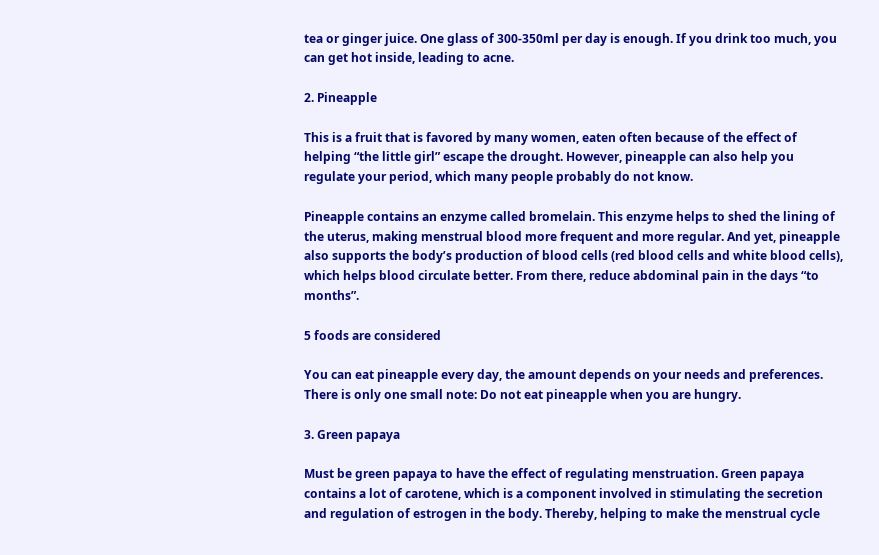tea or ginger juice. One glass of 300-350ml per day is enough. If you drink too much, you can get hot inside, leading to acne.

2. Pineapple

This is a fruit that is favored by many women, eaten often because of the effect of helping “the little girl” escape the drought. However, pineapple can also help you regulate your period, which many people probably do not know.

Pineapple contains an enzyme called bromelain. This enzyme helps to shed the lining of the uterus, making menstrual blood more frequent and more regular. And yet, pineapple also supports the body’s production of blood cells (red blood cells and white blood cells), which helps blood circulate better. From there, reduce abdominal pain in the days “to months”.

5 foods are considered

You can eat pineapple every day, the amount depends on your needs and preferences. There is only one small note: Do not eat pineapple when you are hungry.

3. Green papaya

Must be green papaya to have the effect of regulating menstruation. Green papaya contains a lot of carotene, which is a component involved in stimulating the secretion and regulation of estrogen in the body. Thereby, helping to make the menstrual cycle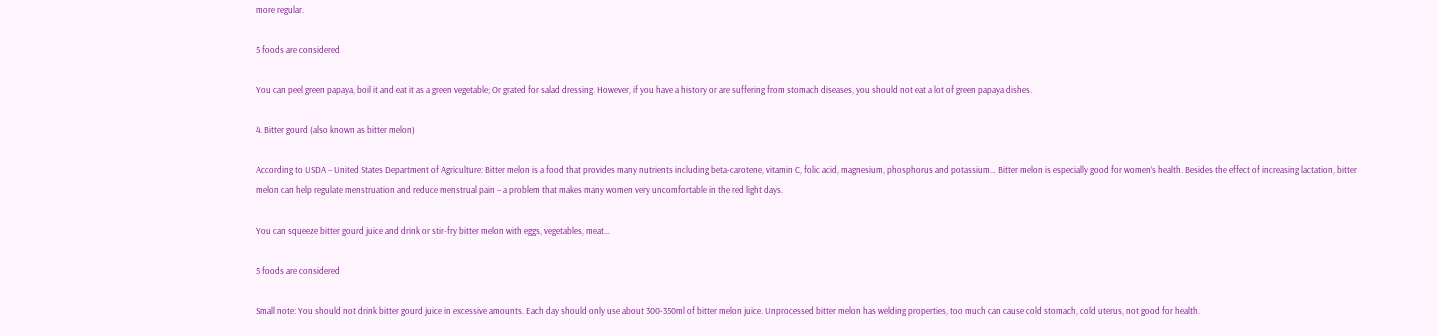more regular.

5 foods are considered

You can peel green papaya, boil it and eat it as a green vegetable; Or grated for salad dressing. However, if you have a history or are suffering from stomach diseases, you should not eat a lot of green papaya dishes.

4. Bitter gourd (also known as bitter melon)

According to USDA – United States Department of Agriculture: Bitter melon is a food that provides many nutrients including beta-carotene, vitamin C, folic acid, magnesium, phosphorus and potassium… Bitter melon is especially good for women’s health. Besides the effect of increasing lactation, bitter melon can help regulate menstruation and reduce menstrual pain – a problem that makes many women very uncomfortable in the red light days.

You can squeeze bitter gourd juice and drink or stir-fry bitter melon with eggs, vegetables, meat…

5 foods are considered

Small note: You should not drink bitter gourd juice in excessive amounts. Each day should only use about 300-350ml of bitter melon juice. Unprocessed bitter melon has welding properties, too much can cause cold stomach, cold uterus, not good for health.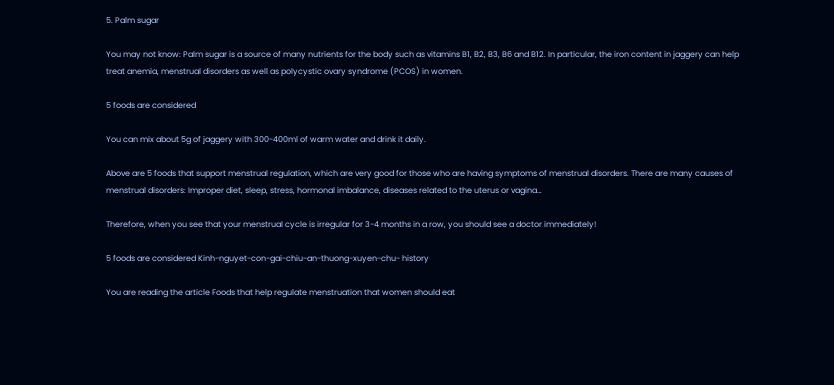5. Palm sugar

You may not know: Palm sugar is a source of many nutrients for the body such as vitamins B1, B2, B3, B6 and B12. In particular, the iron content in jaggery can help treat anemia, menstrual disorders as well as polycystic ovary syndrome (PCOS) in women.

5 foods are considered

You can mix about 5g of jaggery with 300-400ml of warm water and drink it daily.

Above are 5 foods that support menstrual regulation, which are very good for those who are having symptoms of menstrual disorders. There are many causes of menstrual disorders: Improper diet, sleep, stress, hormonal imbalance, diseases related to the uterus or vagina…

Therefore, when you see that your menstrual cycle is irregular for 3-4 months in a row, you should see a doctor immediately!

5 foods are considered Kinh-nguyet-con-gai-chiu-an-thuong-xuyen-chu- history

You are reading the article Foods that help regulate menstruation that women should eat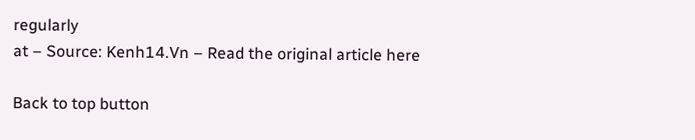regularly
at – Source: Kenh14.Vn – Read the original article here

Back to top button